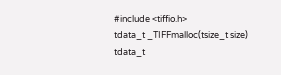#include <tiffio.h>
tdata_t _TIFFmalloc(tsize_t size)
tdata_t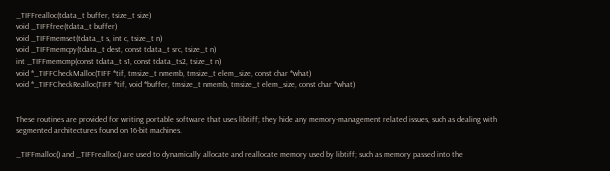_TIFFrealloc(tdata_t buffer, tsize_t size)
void _TIFFfree(tdata_t buffer)
void _TIFFmemset(tdata_t s, int c, tsize_t n)
void _TIFFmemcpy(tdata_t dest, const tdata_t src, tsize_t n)
int _TIFFmemcmp(const tdata_t s1, const tdata_ts2, tsize_t n)
void *_TIFFCheckMalloc(TIFF *tif, tmsize_t nmemb, tmsize_t elem_size, const char *what)
void *_TIFFCheckRealloc(TIFF *tif, void *buffer, tmsize_t nmemb, tmsize_t elem_size, const char *what)


These routines are provided for writing portable software that uses libtiff; they hide any memory-management related issues, such as dealing with segmented architectures found on 16-bit machines.

_TIFFmalloc() and _TIFFrealloc() are used to dynamically allocate and reallocate memory used by libtiff; such as memory passed into the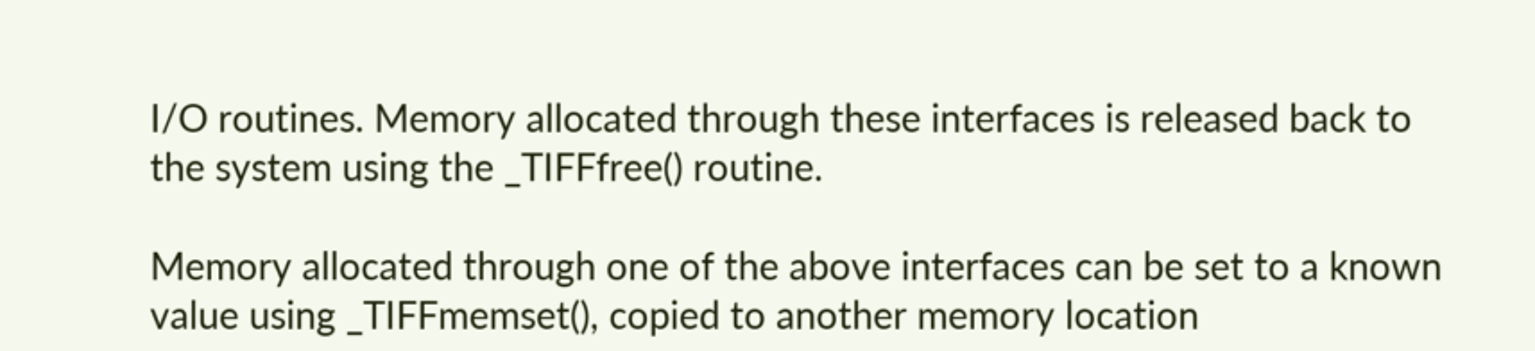I/O routines. Memory allocated through these interfaces is released back to the system using the _TIFFfree() routine.

Memory allocated through one of the above interfaces can be set to a known value using _TIFFmemset(), copied to another memory location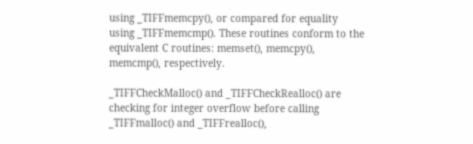using _TIFFmemcpy(), or compared for equality using _TIFFmemcmp(). These routines conform to the equivalent C routines: memset(), memcpy(), memcmp(), respectively.

_TIFFCheckMalloc() and _TIFFCheckRealloc() are checking for integer overflow before calling _TIFFmalloc() and _TIFFrealloc(),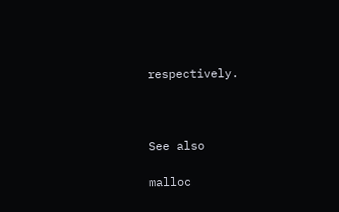respectively.



See also

malloc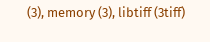(3), memory (3), libtiff (3tiff)